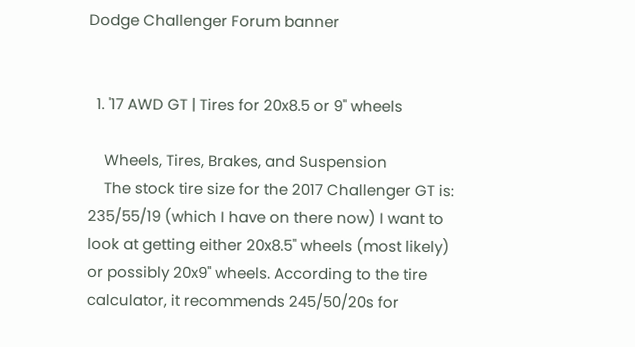Dodge Challenger Forum banner


  1. '17 AWD GT | Tires for 20x8.5 or 9" wheels

    Wheels, Tires, Brakes, and Suspension
    The stock tire size for the 2017 Challenger GT is: 235/55/19 (which I have on there now) I want to look at getting either 20x8.5" wheels (most likely) or possibly 20x9" wheels. According to the tire calculator, it recommends 245/50/20s for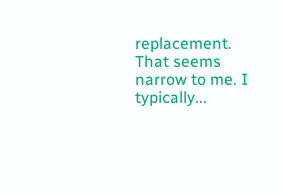replacement. That seems narrow to me. I typically...